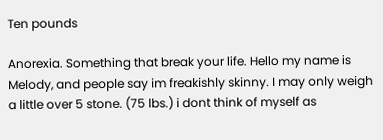Ten pounds

Anorexia. Something that break your life. Hello my name is Melody, and people say im freakishly skinny. I may only weigh a little over 5 stone. (75 lbs.) i dont think of myself as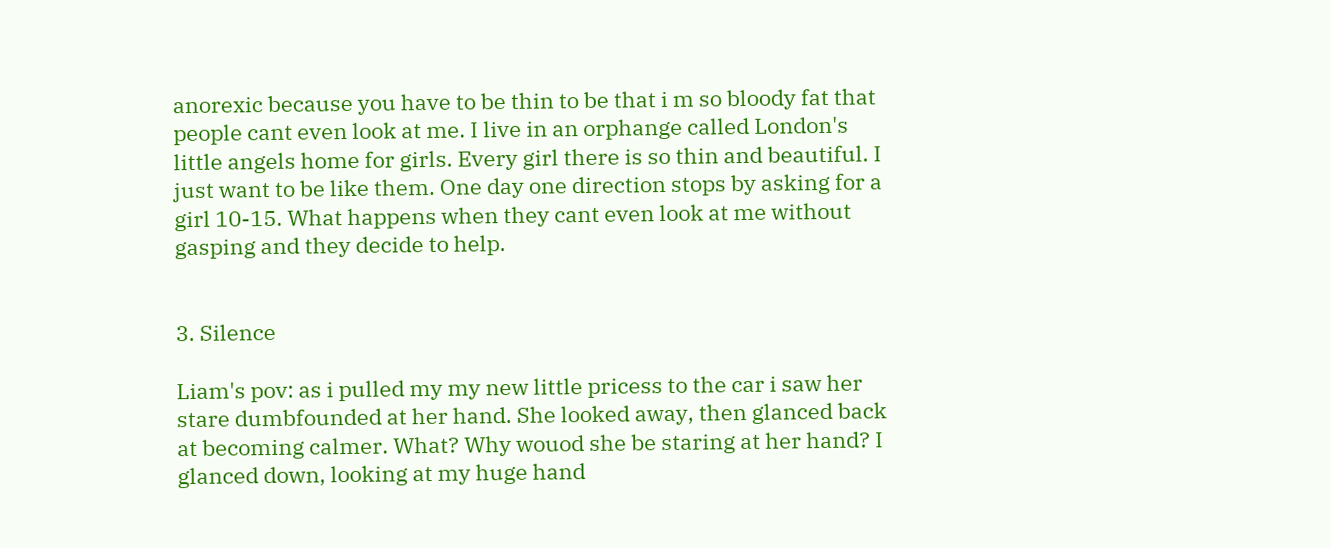anorexic because you have to be thin to be that i m so bloody fat that people cant even look at me. I live in an orphange called London's little angels home for girls. Every girl there is so thin and beautiful. I just want to be like them. One day one direction stops by asking for a girl 10-15. What happens when they cant even look at me without gasping and they decide to help.


3. Silence

Liam's pov: as i pulled my my new little pricess to the car i saw her stare dumbfounded at her hand. She looked away, then glanced back at becoming calmer. What? Why wouod she be staring at her hand? I glanced down, looking at my huge hand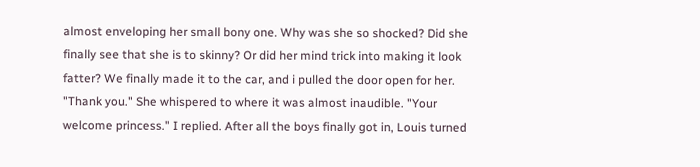almost enveloping her small bony one. Why was she so shocked? Did she finally see that she is to skinny? Or did her mind trick into making it look fatter? We finally made it to the car, and i pulled the door open for her. "Thank you." She whispered to where it was almost inaudible. "Your welcome princess." I replied. After all the boys finally got in, Louis turned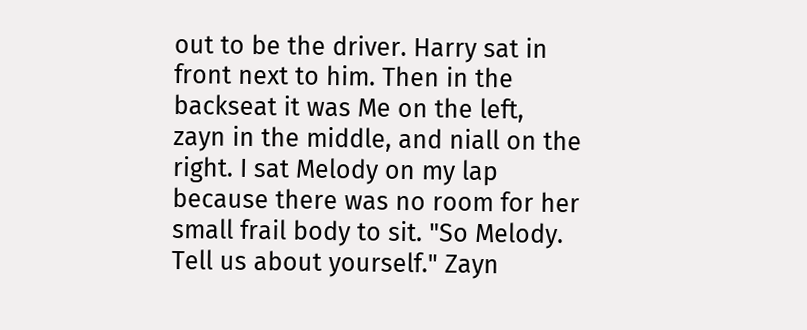out to be the driver. Harry sat in front next to him. Then in the backseat it was Me on the left, zayn in the middle, and niall on the right. I sat Melody on my lap because there was no room for her small frail body to sit. "So Melody. Tell us about yourself." Zayn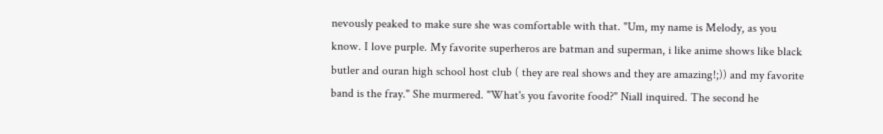nevously peaked to make sure she was comfortable with that. "Um, my name is Melody, as you know. I love purple. My favorite superheros are batman and superman, i like anime shows like black butler and ouran high school host club ( they are real shows and they are amazing!;)) and my favorite band is the fray." She murmered. "What's you favorite food?" Niall inquired. The second he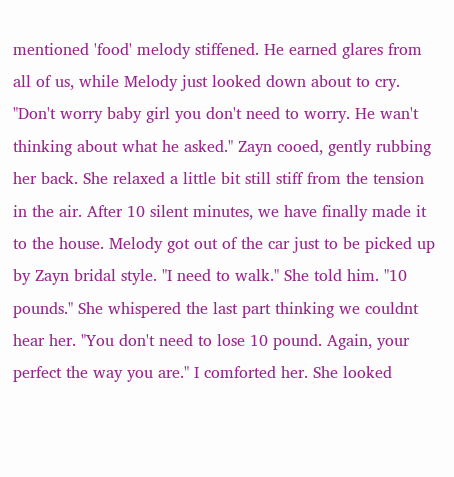mentioned 'food' melody stiffened. He earned glares from all of us, while Melody just looked down about to cry. "Don't worry baby girl you don't need to worry. He wan't thinking about what he asked." Zayn cooed, gently rubbing her back. She relaxed a little bit still stiff from the tension in the air. After 10 silent minutes, we have finally made it to the house. Melody got out of the car just to be picked up by Zayn bridal style. "I need to walk." She told him. "10 pounds." She whispered the last part thinking we couldnt hear her. "You don't need to lose 10 pound. Again, your perfect the way you are." I comforted her. She looked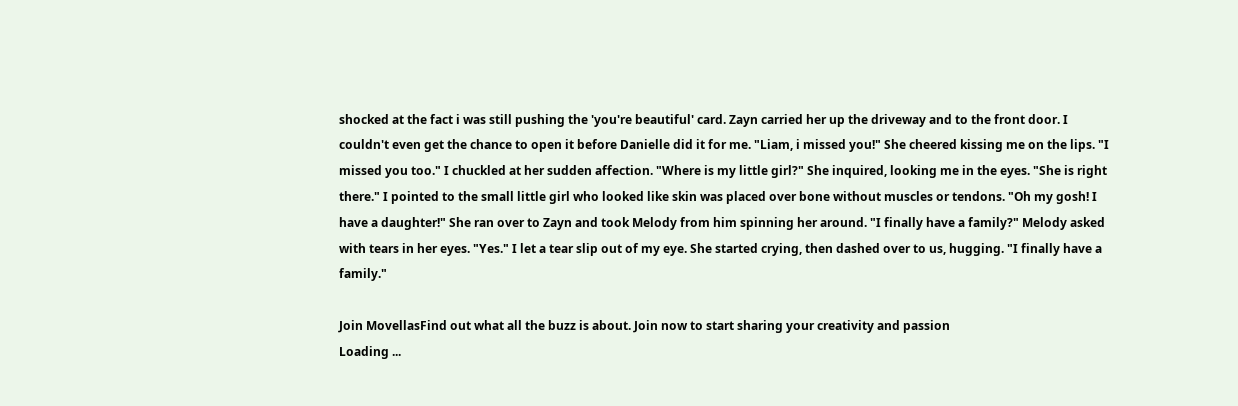shocked at the fact i was still pushing the 'you're beautiful' card. Zayn carried her up the driveway and to the front door. I couldn't even get the chance to open it before Danielle did it for me. "Liam, i missed you!" She cheered kissing me on the lips. "I missed you too." I chuckled at her sudden affection. "Where is my little girl?" She inquired, looking me in the eyes. "She is right there." I pointed to the small little girl who looked like skin was placed over bone without muscles or tendons. "Oh my gosh! I have a daughter!" She ran over to Zayn and took Melody from him spinning her around. "I finally have a family?" Melody asked with tears in her eyes. "Yes." I let a tear slip out of my eye. She started crying, then dashed over to us, hugging. "I finally have a family."

Join MovellasFind out what all the buzz is about. Join now to start sharing your creativity and passion
Loading ...